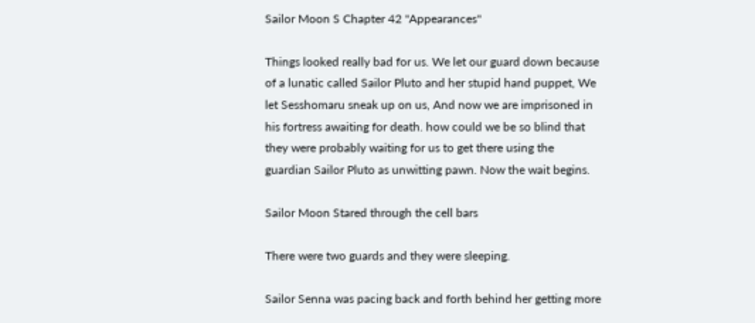Sailor Moon S Chapter 42 "Appearances"

Things looked really bad for us. We let our guard down because of a lunatic called Sailor Pluto and her stupid hand puppet, We let Sesshomaru sneak up on us, And now we are imprisoned in his fortress awaiting for death. how could we be so blind that they were probably waiting for us to get there using the guardian Sailor Pluto as unwitting pawn. Now the wait begins.

Sailor Moon Stared through the cell bars

There were two guards and they were sleeping.

Sailor Senna was pacing back and forth behind her getting more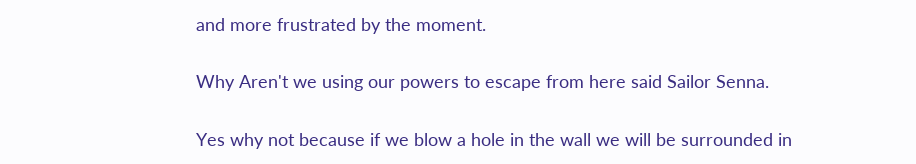and more frustrated by the moment.

Why Aren't we using our powers to escape from here said Sailor Senna.

Yes why not because if we blow a hole in the wall we will be surrounded in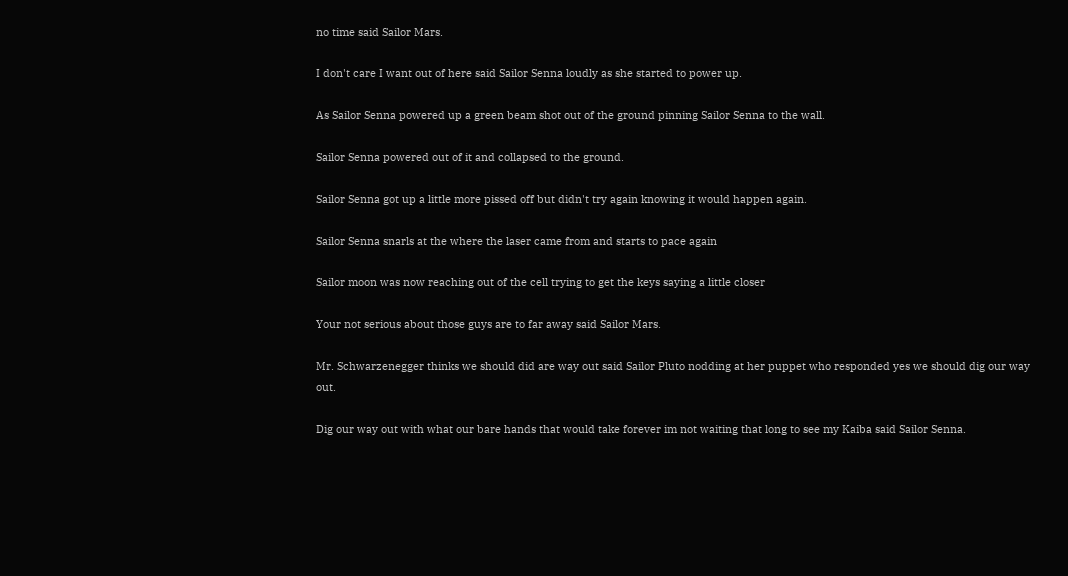no time said Sailor Mars.

I don't care I want out of here said Sailor Senna loudly as she started to power up.

As Sailor Senna powered up a green beam shot out of the ground pinning Sailor Senna to the wall.

Sailor Senna powered out of it and collapsed to the ground.

Sailor Senna got up a little more pissed off but didn't try again knowing it would happen again.

Sailor Senna snarls at the where the laser came from and starts to pace again

Sailor moon was now reaching out of the cell trying to get the keys saying a little closer

Your not serious about those guys are to far away said Sailor Mars.

Mr. Schwarzenegger thinks we should did are way out said Sailor Pluto nodding at her puppet who responded yes we should dig our way out.

Dig our way out with what our bare hands that would take forever im not waiting that long to see my Kaiba said Sailor Senna.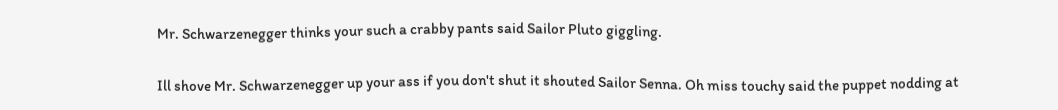Mr. Schwarzenegger thinks your such a crabby pants said Sailor Pluto giggling.

Ill shove Mr. Schwarzenegger up your ass if you don't shut it shouted Sailor Senna. Oh miss touchy said the puppet nodding at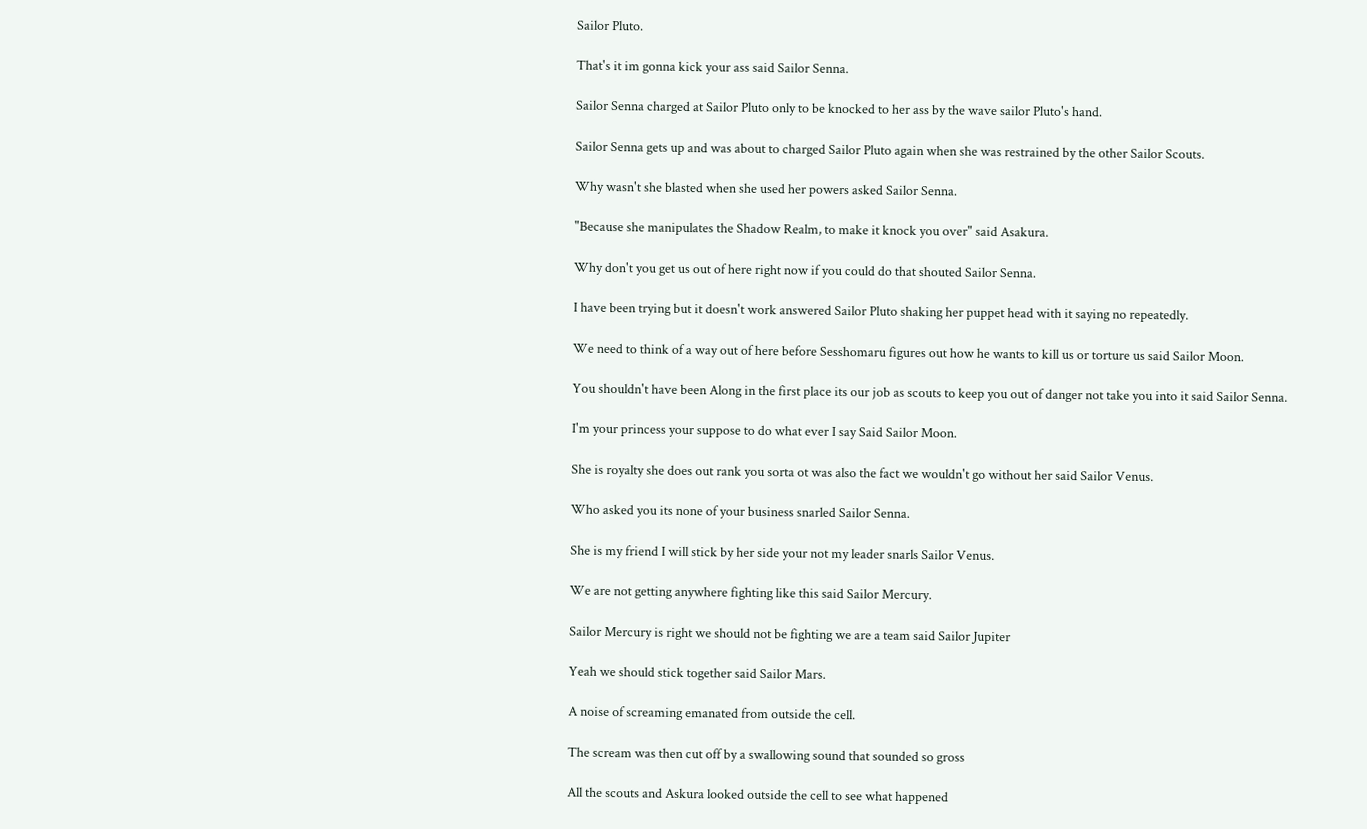Sailor Pluto.

That's it im gonna kick your ass said Sailor Senna.

Sailor Senna charged at Sailor Pluto only to be knocked to her ass by the wave sailor Pluto's hand.

Sailor Senna gets up and was about to charged Sailor Pluto again when she was restrained by the other Sailor Scouts.

Why wasn't she blasted when she used her powers asked Sailor Senna.

"Because she manipulates the Shadow Realm, to make it knock you over" said Asakura.

Why don't you get us out of here right now if you could do that shouted Sailor Senna.

I have been trying but it doesn't work answered Sailor Pluto shaking her puppet head with it saying no repeatedly.

We need to think of a way out of here before Sesshomaru figures out how he wants to kill us or torture us said Sailor Moon.

You shouldn't have been Along in the first place its our job as scouts to keep you out of danger not take you into it said Sailor Senna.

I'm your princess your suppose to do what ever I say Said Sailor Moon.

She is royalty she does out rank you sorta ot was also the fact we wouldn't go without her said Sailor Venus.

Who asked you its none of your business snarled Sailor Senna.

She is my friend I will stick by her side your not my leader snarls Sailor Venus.

We are not getting anywhere fighting like this said Sailor Mercury.

Sailor Mercury is right we should not be fighting we are a team said Sailor Jupiter

Yeah we should stick together said Sailor Mars.

A noise of screaming emanated from outside the cell.

The scream was then cut off by a swallowing sound that sounded so gross

All the scouts and Askura looked outside the cell to see what happened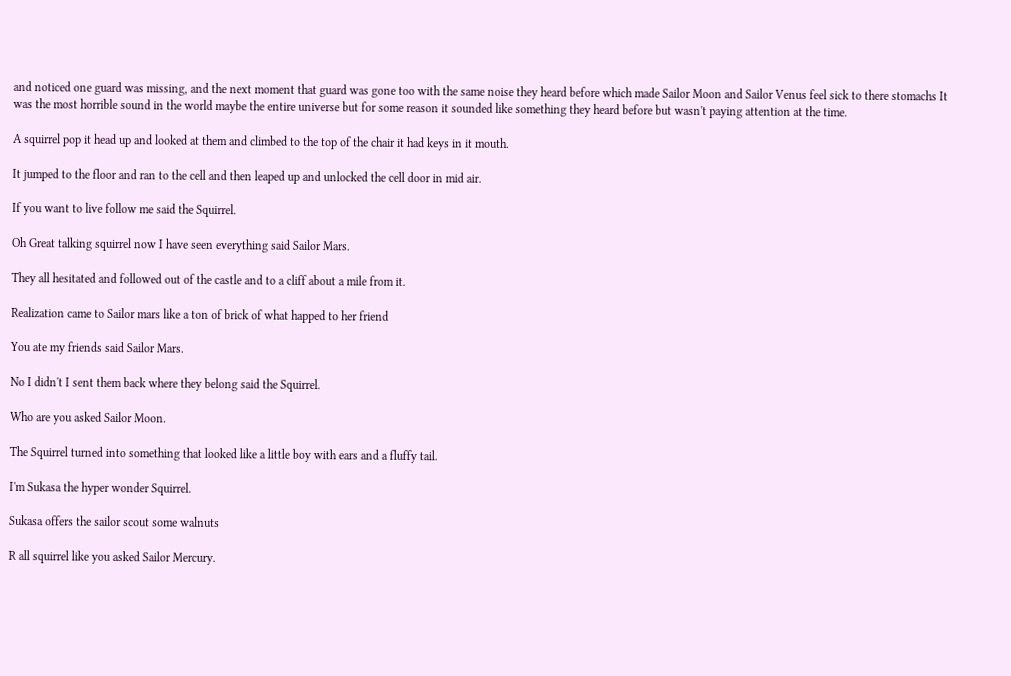and noticed one guard was missing, and the next moment that guard was gone too with the same noise they heard before which made Sailor Moon and Sailor Venus feel sick to there stomachs It was the most horrible sound in the world maybe the entire universe but for some reason it sounded like something they heard before but wasn't paying attention at the time.

A squirrel pop it head up and looked at them and climbed to the top of the chair it had keys in it mouth.

It jumped to the floor and ran to the cell and then leaped up and unlocked the cell door in mid air.

If you want to live follow me said the Squirrel.

Oh Great talking squirrel now I have seen everything said Sailor Mars.

They all hesitated and followed out of the castle and to a cliff about a mile from it.

Realization came to Sailor mars like a ton of brick of what happed to her friend

You ate my friends said Sailor Mars.

No I didn't I sent them back where they belong said the Squirrel.

Who are you asked Sailor Moon.

The Squirrel turned into something that looked like a little boy with ears and a fluffy tail.

I'm Sukasa the hyper wonder Squirrel.

Sukasa offers the sailor scout some walnuts

R all squirrel like you asked Sailor Mercury.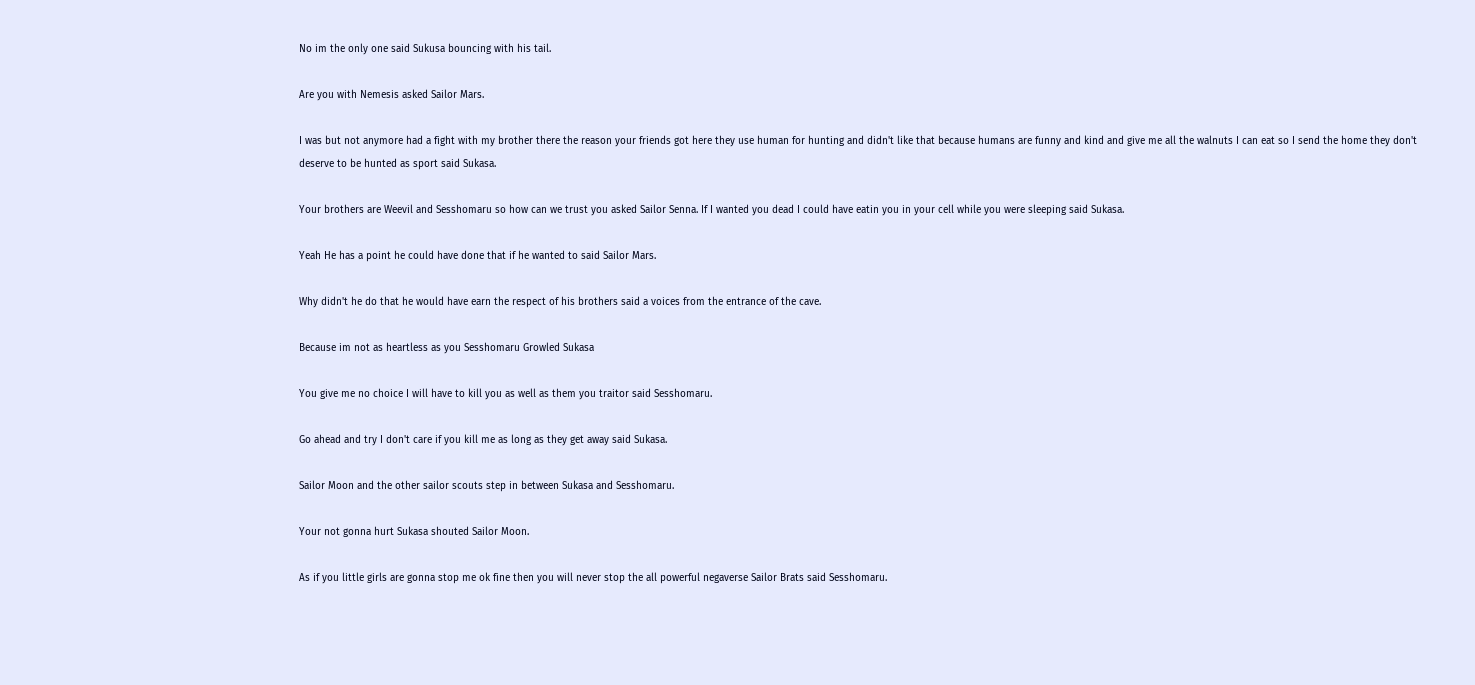No im the only one said Sukusa bouncing with his tail.

Are you with Nemesis asked Sailor Mars.

I was but not anymore had a fight with my brother there the reason your friends got here they use human for hunting and didn't like that because humans are funny and kind and give me all the walnuts I can eat so I send the home they don't deserve to be hunted as sport said Sukasa.

Your brothers are Weevil and Sesshomaru so how can we trust you asked Sailor Senna. If I wanted you dead I could have eatin you in your cell while you were sleeping said Sukasa.

Yeah He has a point he could have done that if he wanted to said Sailor Mars.

Why didn't he do that he would have earn the respect of his brothers said a voices from the entrance of the cave.

Because im not as heartless as you Sesshomaru Growled Sukasa

You give me no choice I will have to kill you as well as them you traitor said Sesshomaru.

Go ahead and try I don't care if you kill me as long as they get away said Sukasa.

Sailor Moon and the other sailor scouts step in between Sukasa and Sesshomaru.

Your not gonna hurt Sukasa shouted Sailor Moon.

As if you little girls are gonna stop me ok fine then you will never stop the all powerful negaverse Sailor Brats said Sesshomaru.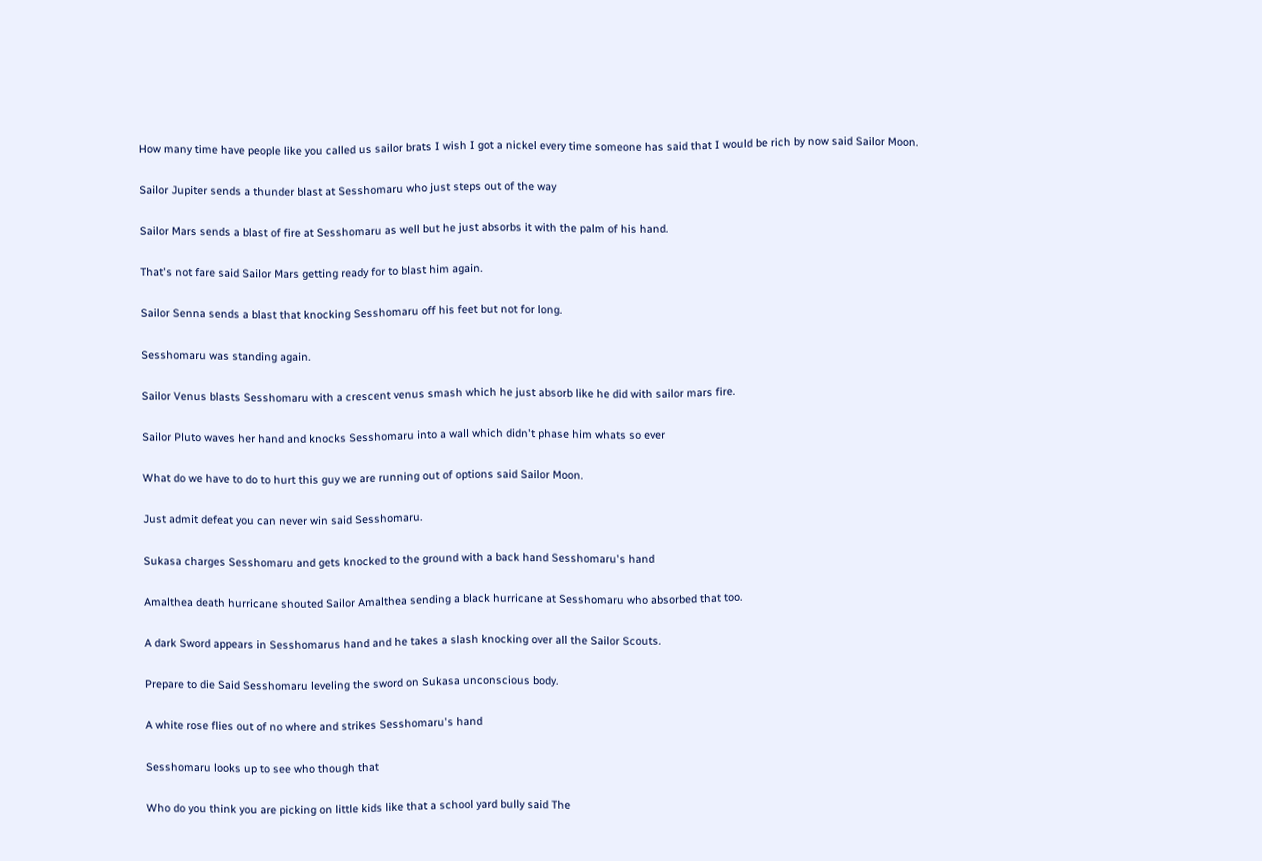How many time have people like you called us sailor brats I wish I got a nickel every time someone has said that I would be rich by now said Sailor Moon.

Sailor Jupiter sends a thunder blast at Sesshomaru who just steps out of the way

Sailor Mars sends a blast of fire at Sesshomaru as well but he just absorbs it with the palm of his hand.

That's not fare said Sailor Mars getting ready for to blast him again.

Sailor Senna sends a blast that knocking Sesshomaru off his feet but not for long.

Sesshomaru was standing again.

Sailor Venus blasts Sesshomaru with a crescent venus smash which he just absorb like he did with sailor mars fire.

Sailor Pluto waves her hand and knocks Sesshomaru into a wall which didn't phase him whats so ever

What do we have to do to hurt this guy we are running out of options said Sailor Moon.

Just admit defeat you can never win said Sesshomaru.

Sukasa charges Sesshomaru and gets knocked to the ground with a back hand Sesshomaru's hand

Amalthea death hurricane shouted Sailor Amalthea sending a black hurricane at Sesshomaru who absorbed that too.

A dark Sword appears in Sesshomarus hand and he takes a slash knocking over all the Sailor Scouts.

Prepare to die Said Sesshomaru leveling the sword on Sukasa unconscious body.

A white rose flies out of no where and strikes Sesshomaru's hand

Sesshomaru looks up to see who though that

Who do you think you are picking on little kids like that a school yard bully said The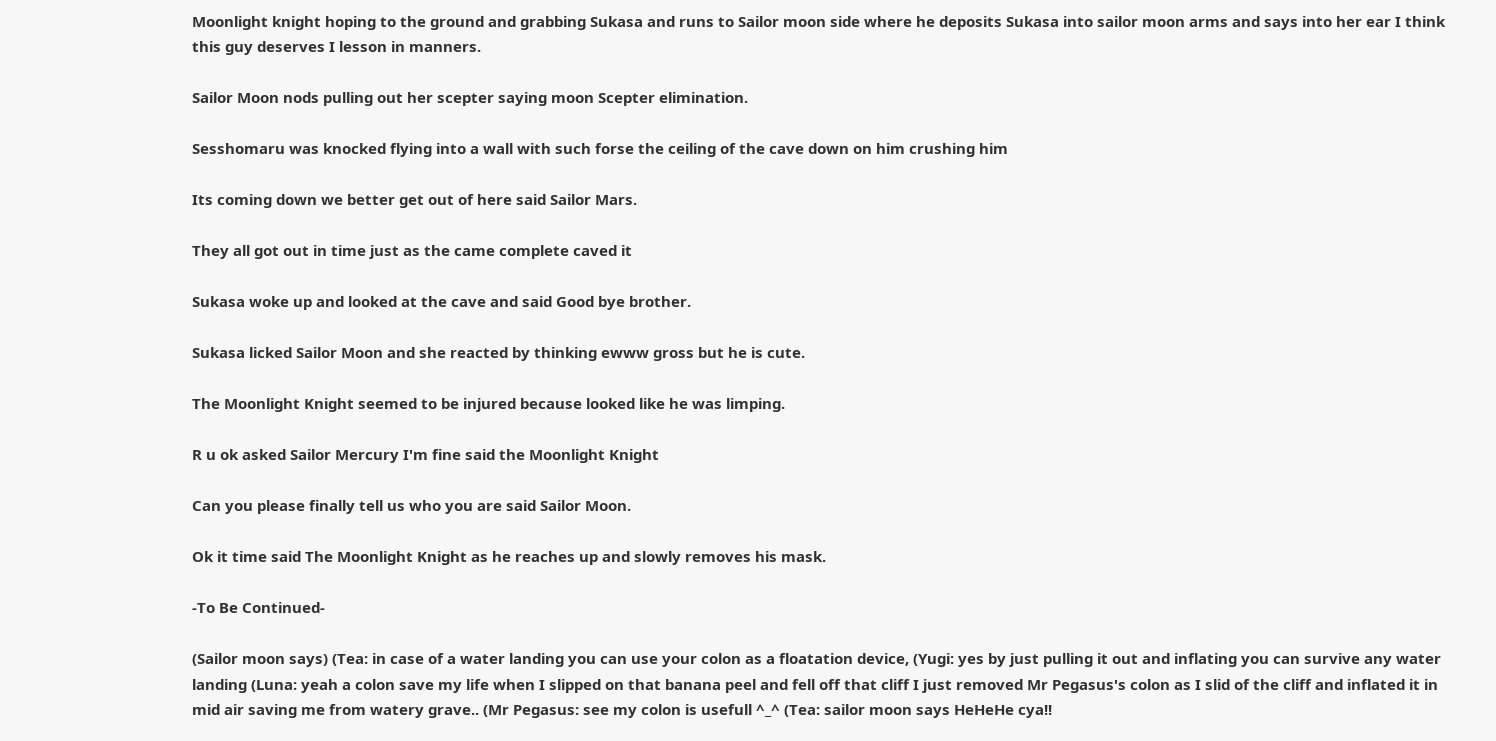Moonlight knight hoping to the ground and grabbing Sukasa and runs to Sailor moon side where he deposits Sukasa into sailor moon arms and says into her ear I think this guy deserves I lesson in manners.

Sailor Moon nods pulling out her scepter saying moon Scepter elimination.

Sesshomaru was knocked flying into a wall with such forse the ceiling of the cave down on him crushing him

Its coming down we better get out of here said Sailor Mars.

They all got out in time just as the came complete caved it

Sukasa woke up and looked at the cave and said Good bye brother.

Sukasa licked Sailor Moon and she reacted by thinking ewww gross but he is cute.

The Moonlight Knight seemed to be injured because looked like he was limping.

R u ok asked Sailor Mercury I'm fine said the Moonlight Knight

Can you please finally tell us who you are said Sailor Moon.

Ok it time said The Moonlight Knight as he reaches up and slowly removes his mask.

-To Be Continued-

(Sailor moon says) (Tea: in case of a water landing you can use your colon as a floatation device, (Yugi: yes by just pulling it out and inflating you can survive any water landing (Luna: yeah a colon save my life when I slipped on that banana peel and fell off that cliff I just removed Mr Pegasus's colon as I slid of the cliff and inflated it in mid air saving me from watery grave.. (Mr Pegasus: see my colon is usefull ^_^ (Tea: sailor moon says HeHeHe cya!!